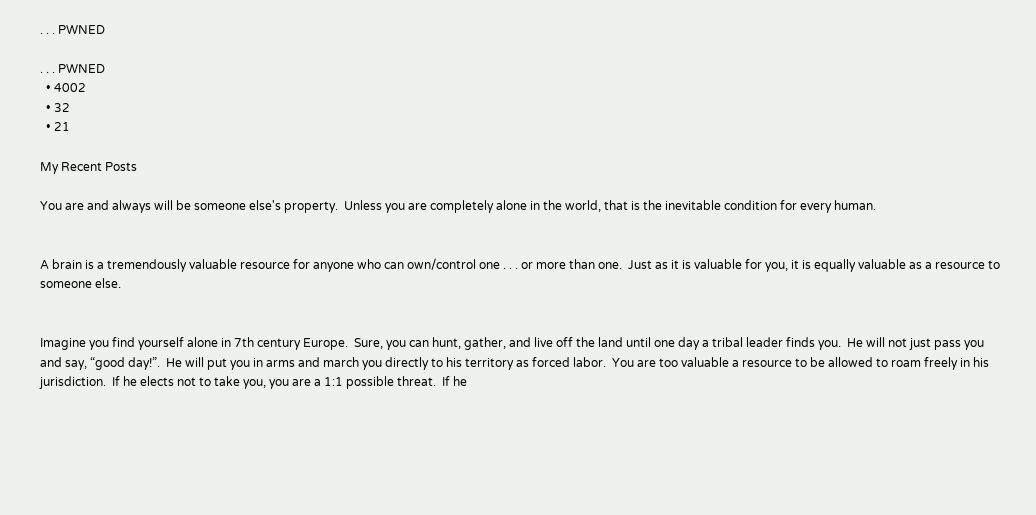. . . PWNED

. . . PWNED
  • 4002
  • 32
  • 21

My Recent Posts

You are and always will be someone else's property.  Unless you are completely alone in the world, that is the inevitable condition for every human.


A brain is a tremendously valuable resource for anyone who can own/control one . . . or more than one.  Just as it is valuable for you, it is equally valuable as a resource to someone else.


Imagine you find yourself alone in 7th century Europe.  Sure, you can hunt, gather, and live off the land until one day a tribal leader finds you.  He will not just pass you and say, “good day!”.  He will put you in arms and march you directly to his territory as forced labor.  You are too valuable a resource to be allowed to roam freely in his jurisdiction.  If he elects not to take you, you are a 1:1 possible threat.  If he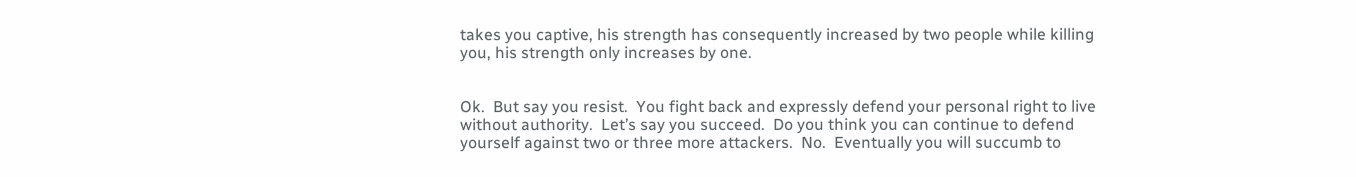takes you captive, his strength has consequently increased by two people while killing you, his strength only increases by one.


Ok.  But say you resist.  You fight back and expressly defend your personal right to live without authority.  Let’s say you succeed.  Do you think you can continue to defend yourself against two or three more attackers.  No.  Eventually you will succumb to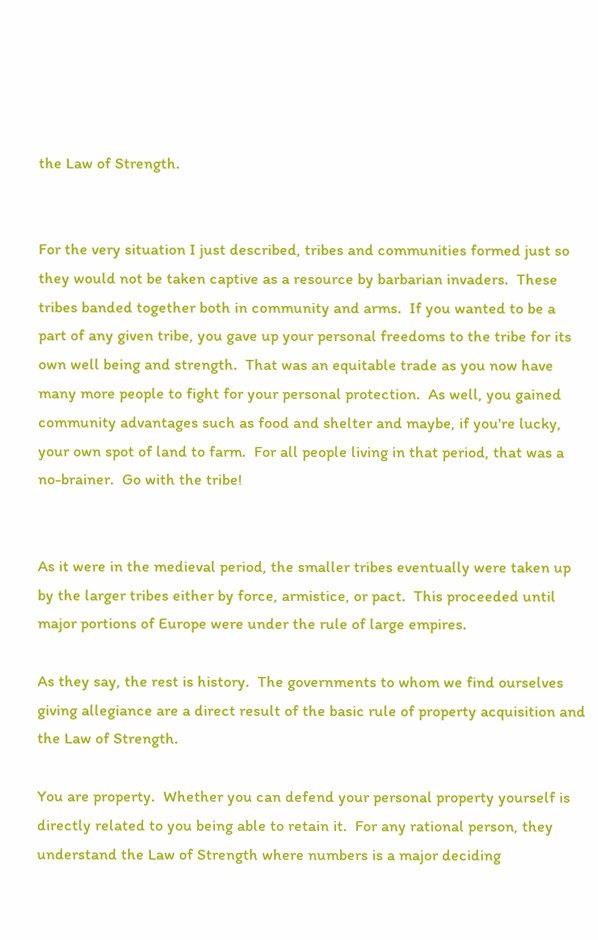the Law of Strength.


For the very situation I just described, tribes and communities formed just so they would not be taken captive as a resource by barbarian invaders.  These tribes banded together both in community and arms.  If you wanted to be a part of any given tribe, you gave up your personal freedoms to the tribe for its own well being and strength.  That was an equitable trade as you now have many more people to fight for your personal protection.  As well, you gained community advantages such as food and shelter and maybe, if you're lucky, your own spot of land to farm.  For all people living in that period, that was a no-brainer.  Go with the tribe!


As it were in the medieval period, the smaller tribes eventually were taken up by the larger tribes either by force, armistice, or pact.  This proceeded until major portions of Europe were under the rule of large empires.

As they say, the rest is history.  The governments to whom we find ourselves giving allegiance are a direct result of the basic rule of property acquisition and the Law of Strength.

You are property.  Whether you can defend your personal property yourself is directly related to you being able to retain it.  For any rational person, they understand the Law of Strength where numbers is a major deciding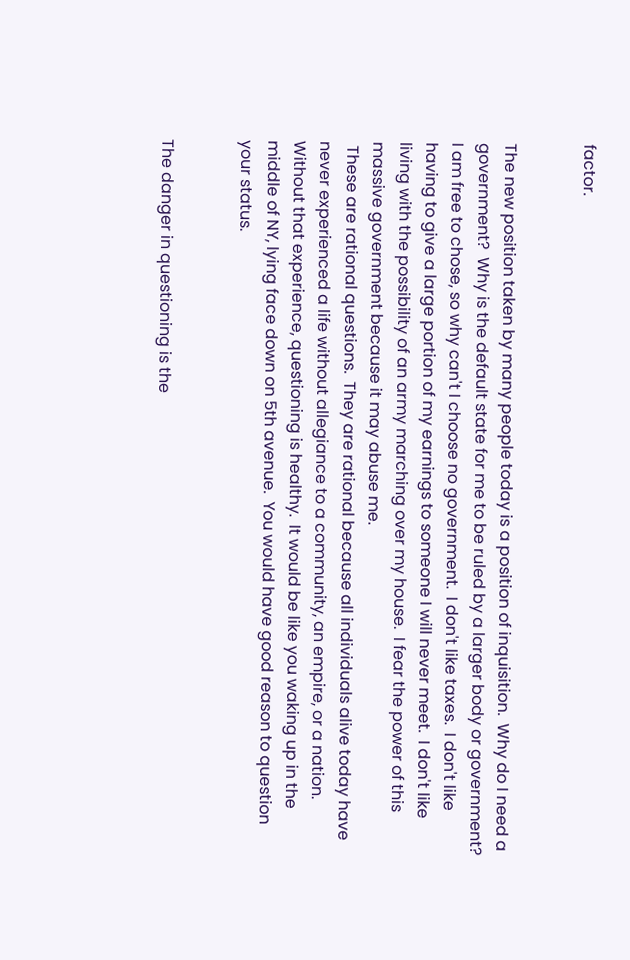factor.


The new position taken by many people today is a position of inquisition.  Why do I need a government?  Why is the default state for me to be ruled by a larger body or government?  I am free to chose, so why can't I choose no government.  I don't like taxes.  I don't like having to give a large portion of my earnings to someone I will never meet.  I don't like living with the possibility of an army marching over my house.  I fear the power of this massive government because it may abuse me.
 These are rational questions.  They are rational because all individuals alive today have never experienced a life without allegiance to a community, an empire, or a nation.  Without that experience, questioning is healthy.  It would be like you waking up in the middle of NY, lying face down on 5th avenue.  You would have good reason to question your status.


The danger in questioning is the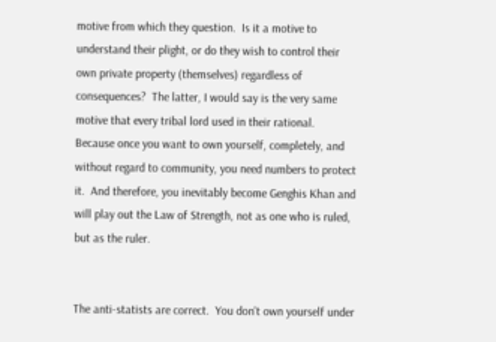motive from which they question.  Is it a motive to understand their plight, or do they wish to control their own private property (themselves) regardless of consequences?  The latter, I would say is the very same motive that every tribal lord used in their rational.  Because once you want to own yourself, completely, and without regard to community, you need numbers to protect it.  And therefore, you inevitably become Genghis Khan and will play out the Law of Strength, not as one who is ruled, but as the ruler.


The anti-statists are correct.  You don't own yourself under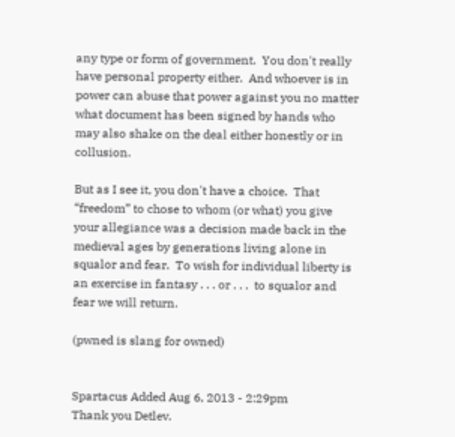any type or form of government.  You don't really have personal property either.  And whoever is in power can abuse that power against you no matter what document has been signed by hands who may also shake on the deal either honestly or in collusion.

But as I see it, you don't have a choice.  That “freedom” to chose to whom (or what) you give your allegiance was a decision made back in the medieval ages by generations living alone in squalor and fear.  To wish for individual liberty is an exercise in fantasy . . . or . . .  to squalor and fear we will return.

(pwned is slang for owned)


Spartacus Added Aug 6, 2013 - 2:29pm
Thank you Detlev.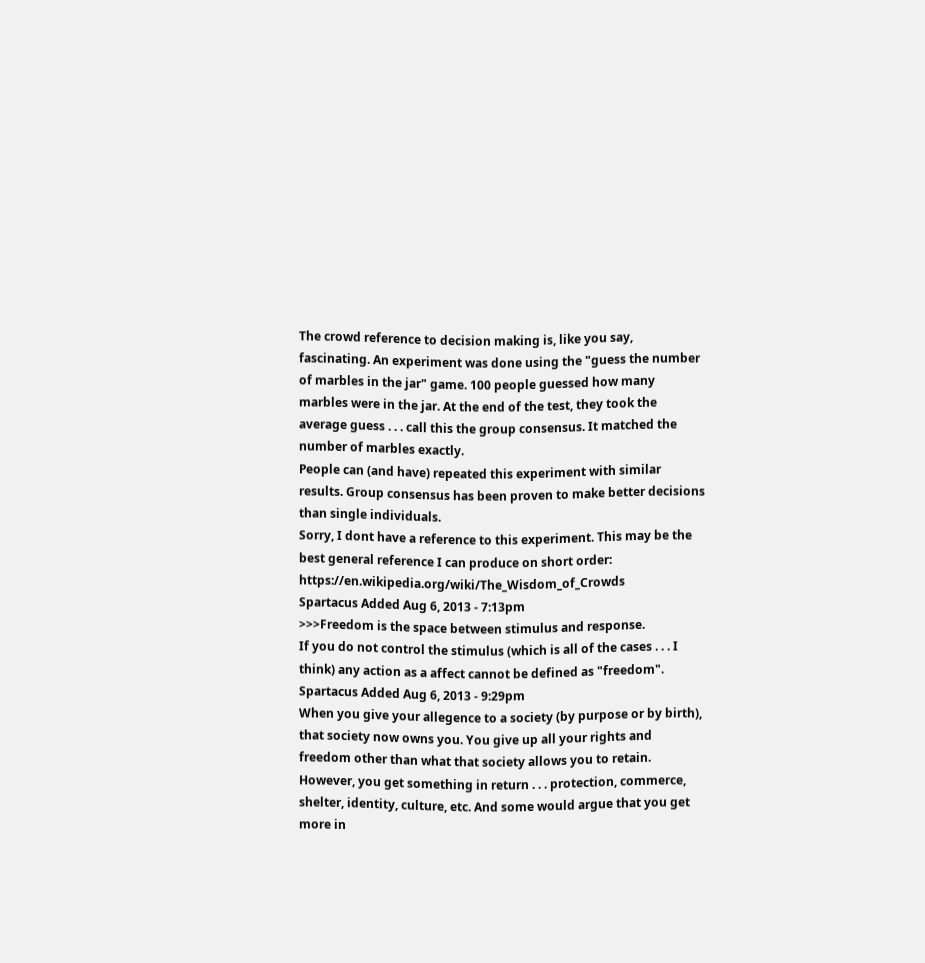The crowd reference to decision making is, like you say, fascinating. An experiment was done using the "guess the number of marbles in the jar" game. 100 people guessed how many marbles were in the jar. At the end of the test, they took the average guess . . . call this the group consensus. It matched the number of marbles exactly.
People can (and have) repeated this experiment with similar results. Group consensus has been proven to make better decisions than single individuals.
Sorry, I dont have a reference to this experiment. This may be the best general reference I can produce on short order: https://en.wikipedia.org/wiki/The_Wisdom_of_Crowds
Spartacus Added Aug 6, 2013 - 7:13pm
>>>Freedom is the space between stimulus and response.
If you do not control the stimulus (which is all of the cases . . . I think) any action as a affect cannot be defined as "freedom".
Spartacus Added Aug 6, 2013 - 9:29pm
When you give your allegence to a society (by purpose or by birth), that society now owns you. You give up all your rights and freedom other than what that society allows you to retain. However, you get something in return . . . protection, commerce, shelter, identity, culture, etc. And some would argue that you get more in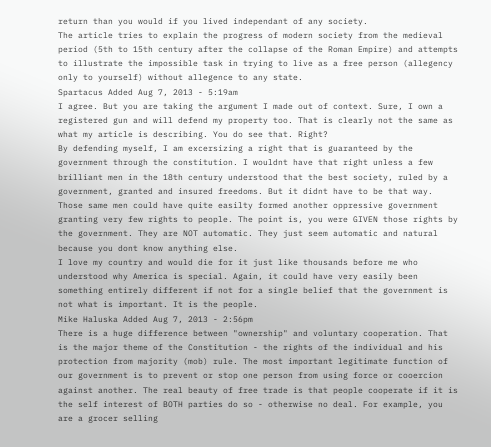return than you would if you lived independant of any society.
The article tries to explain the progress of modern society from the medieval period (5th to 15th century after the collapse of the Roman Empire) and attempts to illustrate the impossible task in trying to live as a free person (allegency only to yourself) without allegence to any state.
Spartacus Added Aug 7, 2013 - 5:19am
I agree. But you are taking the argument I made out of context. Sure, I own a registered gun and will defend my property too. That is clearly not the same as what my article is describing. You do see that. Right?
By defending myself, I am excersizing a right that is guaranteed by the government through the constitution. I wouldnt have that right unless a few brilliant men in the 18th century understood that the best society, ruled by a government, granted and insured freedoms. But it didnt have to be that way. Those same men could have quite easilty formed another oppressive government granting very few rights to people. The point is, you were GIVEN those rights by the government. They are NOT automatic. They just seem automatic and natural because you dont know anything else.
I love my country and would die for it just like thousands before me who understood why America is special. Again, it could have very easily been something entirely different if not for a single belief that the government is not what is important. It is the people.
Mike Haluska Added Aug 7, 2013 - 2:56pm
There is a huge difference between "ownership" and voluntary cooperation. That is the major theme of the Constitution - the rights of the individual and his protection from majority (mob) rule. The most important legitimate function of our government is to prevent or stop one person from using force or cooercion against another. The real beauty of free trade is that people cooperate if it is the self interest of BOTH parties do so - otherwise no deal. For example, you are a grocer selling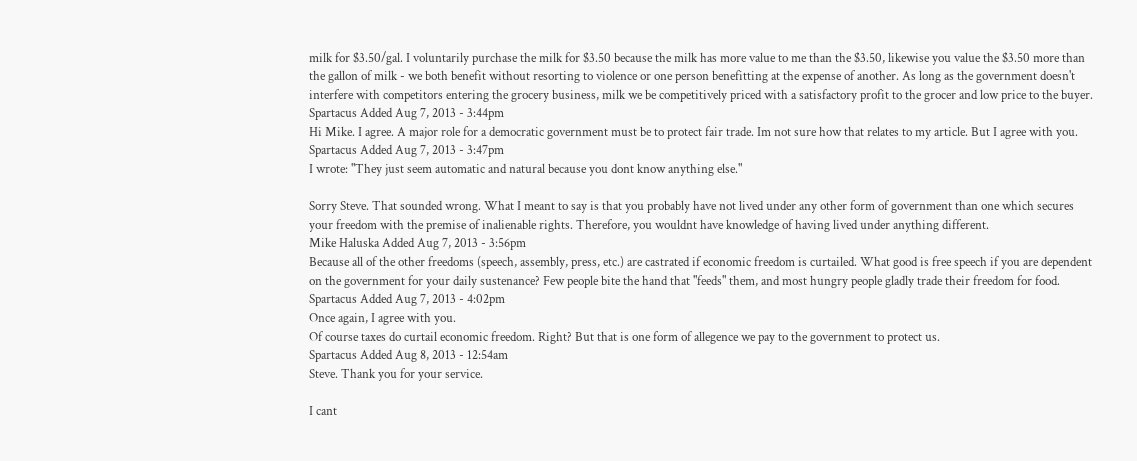milk for $3.50/gal. I voluntarily purchase the milk for $3.50 because the milk has more value to me than the $3.50, likewise you value the $3.50 more than the gallon of milk - we both benefit without resorting to violence or one person benefitting at the expense of another. As long as the government doesn't interfere with competitors entering the grocery business, milk we be competitively priced with a satisfactory profit to the grocer and low price to the buyer.
Spartacus Added Aug 7, 2013 - 3:44pm
Hi Mike. I agree. A major role for a democratic government must be to protect fair trade. Im not sure how that relates to my article. But I agree with you.
Spartacus Added Aug 7, 2013 - 3:47pm
I wrote: "They just seem automatic and natural because you dont know anything else."

Sorry Steve. That sounded wrong. What I meant to say is that you probably have not lived under any other form of government than one which secures your freedom with the premise of inalienable rights. Therefore, you wouldnt have knowledge of having lived under anything different.
Mike Haluska Added Aug 7, 2013 - 3:56pm
Because all of the other freedoms (speech, assembly, press, etc.) are castrated if economic freedom is curtailed. What good is free speech if you are dependent on the government for your daily sustenance? Few people bite the hand that "feeds" them, and most hungry people gladly trade their freedom for food.
Spartacus Added Aug 7, 2013 - 4:02pm
Once again, I agree with you.
Of course taxes do curtail economic freedom. Right? But that is one form of allegence we pay to the government to protect us.
Spartacus Added Aug 8, 2013 - 12:54am
Steve. Thank you for your service.

I cant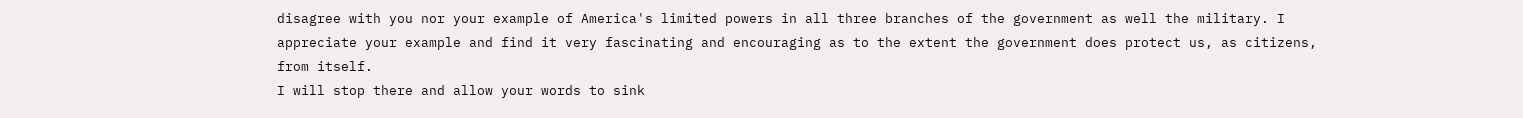disagree with you nor your example of America's limited powers in all three branches of the government as well the military. I appreciate your example and find it very fascinating and encouraging as to the extent the government does protect us, as citizens, from itself.
I will stop there and allow your words to sink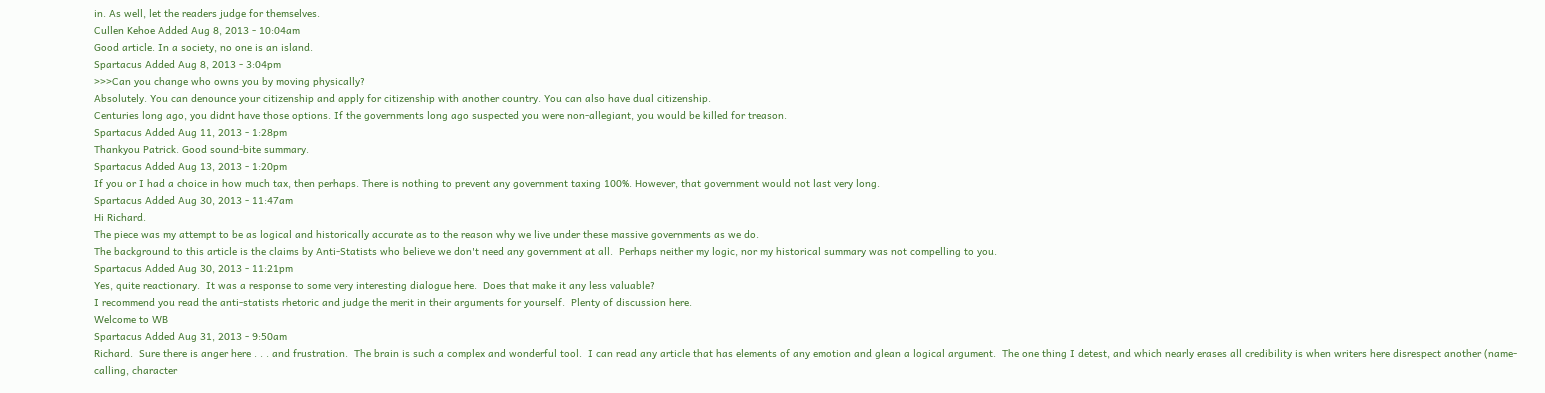in. As well, let the readers judge for themselves.
Cullen Kehoe Added Aug 8, 2013 - 10:04am
Good article. In a society, no one is an island.
Spartacus Added Aug 8, 2013 - 3:04pm
>>>Can you change who owns you by moving physically?
Absolutely. You can denounce your citizenship and apply for citizenship with another country. You can also have dual citizenship.
Centuries long ago, you didnt have those options. If the governments long ago suspected you were non-allegiant, you would be killed for treason.
Spartacus Added Aug 11, 2013 - 1:28pm
Thankyou Patrick. Good sound-bite summary.
Spartacus Added Aug 13, 2013 - 1:20pm
If you or I had a choice in how much tax, then perhaps. There is nothing to prevent any government taxing 100%. However, that government would not last very long.
Spartacus Added Aug 30, 2013 - 11:47am
Hi Richard.
The piece was my attempt to be as logical and historically accurate as to the reason why we live under these massive governments as we do.
The background to this article is the claims by Anti-Statists who believe we don't need any government at all.  Perhaps neither my logic, nor my historical summary was not compelling to you.
Spartacus Added Aug 30, 2013 - 11:21pm
Yes, quite reactionary.  It was a response to some very interesting dialogue here.  Does that make it any less valuable?
I recommend you read the anti-statists rhetoric and judge the merit in their arguments for yourself.  Plenty of discussion here.
Welcome to WB
Spartacus Added Aug 31, 2013 - 9:50am
Richard.  Sure there is anger here . . . and frustration.  The brain is such a complex and wonderful tool.  I can read any article that has elements of any emotion and glean a logical argument.  The one thing I detest, and which nearly erases all credibility is when writers here disrespect another (name-calling, character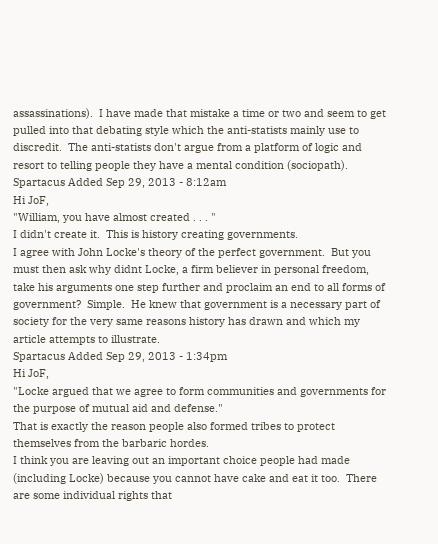assassinations).  I have made that mistake a time or two and seem to get pulled into that debating style which the anti-statists mainly use to discredit.  The anti-statists don't argue from a platform of logic and resort to telling people they have a mental condition (sociopath).
Spartacus Added Sep 29, 2013 - 8:12am
Hi JoF,
"William, you have almost created . . . "
I didn't create it.  This is history creating governments.
I agree with John Locke's theory of the perfect government.  But you must then ask why didnt Locke, a firm believer in personal freedom, take his arguments one step further and proclaim an end to all forms of government?  Simple.  He knew that government is a necessary part of society for the very same reasons history has drawn and which my article attempts to illustrate.
Spartacus Added Sep 29, 2013 - 1:34pm
Hi JoF,
"Locke argued that we agree to form communities and governments for the purpose of mutual aid and defense."
That is exactly the reason people also formed tribes to protect themselves from the barbaric hordes.
I think you are leaving out an important choice people had made (including Locke) because you cannot have cake and eat it too.  There are some individual rights that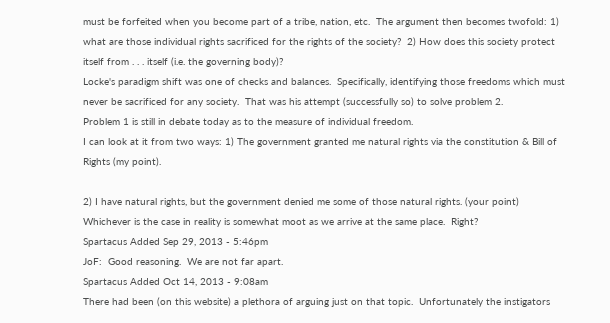must be forfeited when you become part of a tribe, nation, etc.  The argument then becomes twofold: 1) what are those individual rights sacrificed for the rights of the society?  2) How does this society protect itself from . . . itself (i.e. the governing body)?
Locke's paradigm shift was one of checks and balances.  Specifically, identifying those freedoms which must never be sacrificed for any society.  That was his attempt (successfully so) to solve problem 2.
Problem 1 is still in debate today as to the measure of individual freedom.
I can look at it from two ways: 1) The government granted me natural rights via the constitution & Bill of Rights (my point).

2) I have natural rights, but the government denied me some of those natural rights. (your point)
Whichever is the case in reality is somewhat moot as we arrive at the same place.  Right?
Spartacus Added Sep 29, 2013 - 5:46pm
JoF:  Good reasoning.  We are not far apart.
Spartacus Added Oct 14, 2013 - 9:08am
There had been (on this website) a plethora of arguing just on that topic.  Unfortunately the instigators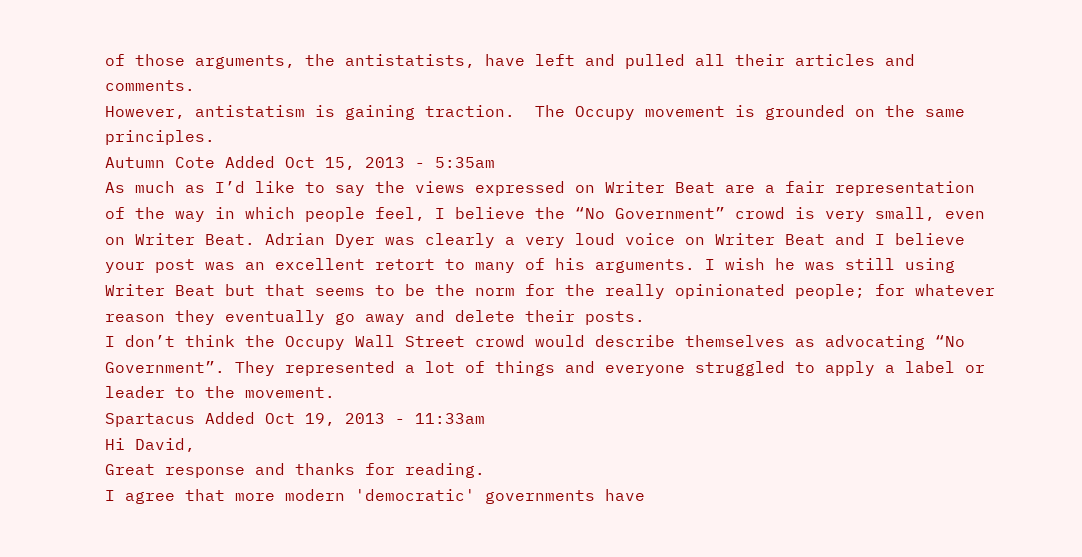of those arguments, the antistatists, have left and pulled all their articles and comments.
However, antistatism is gaining traction.  The Occupy movement is grounded on the same principles.
Autumn Cote Added Oct 15, 2013 - 5:35am
As much as I’d like to say the views expressed on Writer Beat are a fair representation of the way in which people feel, I believe the “No Government” crowd is very small, even on Writer Beat. Adrian Dyer was clearly a very loud voice on Writer Beat and I believe your post was an excellent retort to many of his arguments. I wish he was still using Writer Beat but that seems to be the norm for the really opinionated people; for whatever reason they eventually go away and delete their posts.
I don’t think the Occupy Wall Street crowd would describe themselves as advocating “No Government”. They represented a lot of things and everyone struggled to apply a label or leader to the movement.
Spartacus Added Oct 19, 2013 - 11:33am
Hi David,
Great response and thanks for reading.
I agree that more modern 'democratic' governments have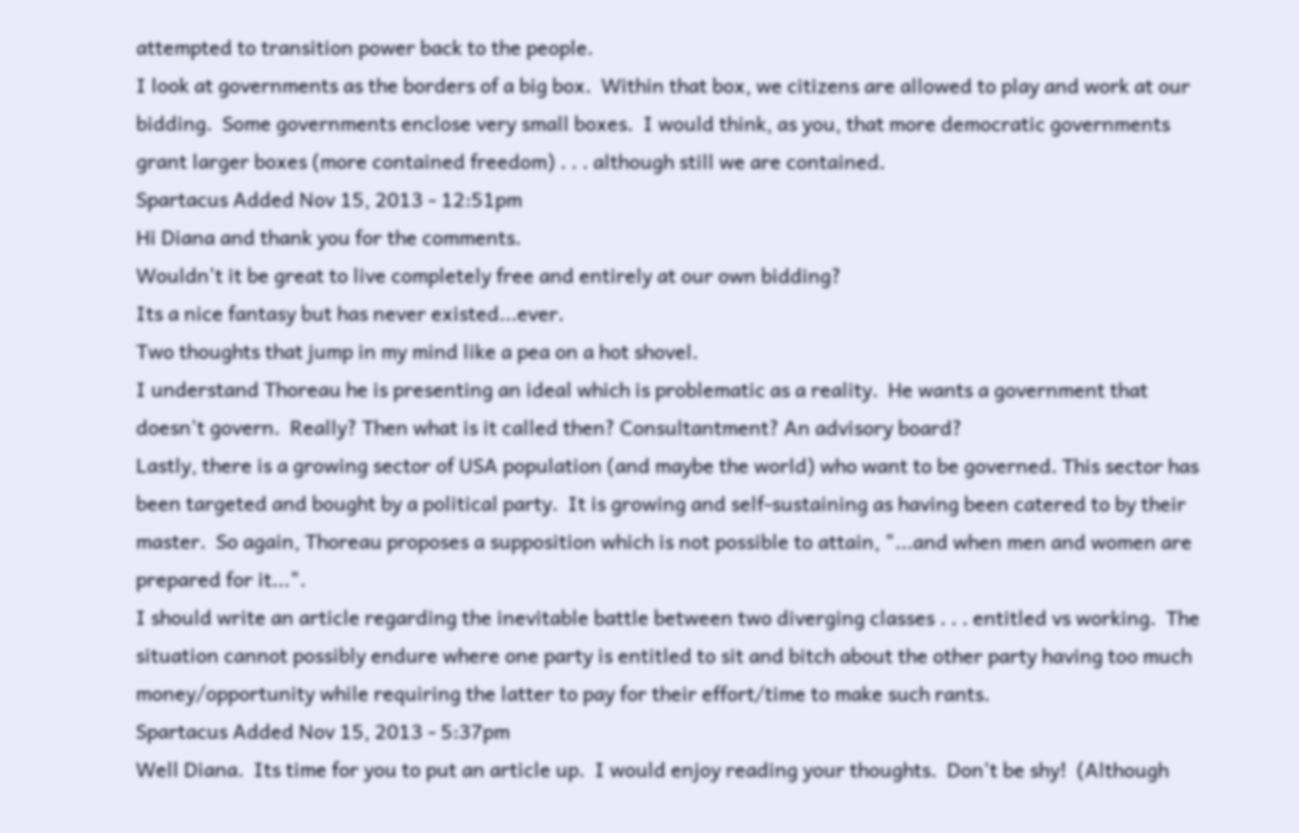attempted to transition power back to the people.
I look at governments as the borders of a big box.  Within that box, we citizens are allowed to play and work at our bidding.  Some governments enclose very small boxes.  I would think, as you, that more democratic governments grant larger boxes (more contained freedom) . . . although still we are contained.
Spartacus Added Nov 15, 2013 - 12:51pm
Hi Diana and thank you for the comments.
Wouldn't it be great to live completely free and entirely at our own bidding?
Its a nice fantasy but has never existed...ever.
Two thoughts that jump in my mind like a pea on a hot shovel.
I understand Thoreau he is presenting an ideal which is problematic as a reality.  He wants a government that doesn't govern.  Really? Then what is it called then? Consultantment? An advisory board?
Lastly, there is a growing sector of USA population (and maybe the world) who want to be governed. This sector has been targeted and bought by a political party.  It is growing and self-sustaining as having been catered to by their master.  So again, Thoreau proposes a supposition which is not possible to attain, "...and when men and women are prepared for it...".
I should write an article regarding the inevitable battle between two diverging classes . . . entitled vs working.  The situation cannot possibly endure where one party is entitled to sit and bitch about the other party having too much money/opportunity while requiring the latter to pay for their effort/time to make such rants.
Spartacus Added Nov 15, 2013 - 5:37pm
Well Diana.  Its time for you to put an article up.  I would enjoy reading your thoughts.  Don't be shy!  (Although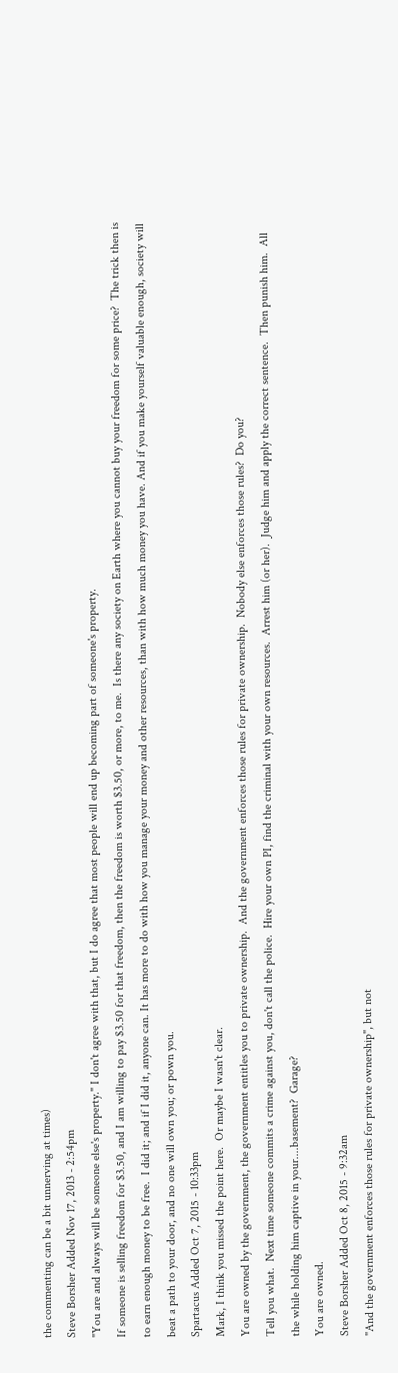the commenting can be a bit unnerving at times)
Steve Borsher Added Nov 17, 2013 - 2:54pm
"You are and always will be someone else's property." I don't agree with that, but I do agree that most people will end up becoming part of someone's property.
If someone is selling freedom for $3.50, and I am willing to pay $3.50 for that freedom, then the freedom is worth $3.50, or more, to me.  Is there any society on Earth where you cannot buy your freedom for some price?  The trick then is to earn enough money to be free.  I did it; and if I did it, anyone can. It has more to do with how you manage your money and other resources, than with how much money you have. And if you make yourself valuable enough, society will beat a path to your door, and no one will own you; or pown you.
Spartacus Added Oct 7, 2015 - 10:33pm
Mark, I think you missed the point here.  Or maybe I wasn't clear.
You are owned by the government, the government entitles you to private ownership.  And the government enforces those rules for private ownership.  Nobody else enforces those rules?  Do you?
Tell you what.  Next time someone commits a crime against you, don't call the police.  Hire your own PI, find the criminal with your own resources.  Arrest him (or her).  Judge him and apply the correct sentence.  Then punish him.  All the while holding him captive in your....basement?  Garage?
You are owned.
Steve Borsher Added Oct 8, 2015 - 9:32am
"And the government enforces those rules for private ownership", but not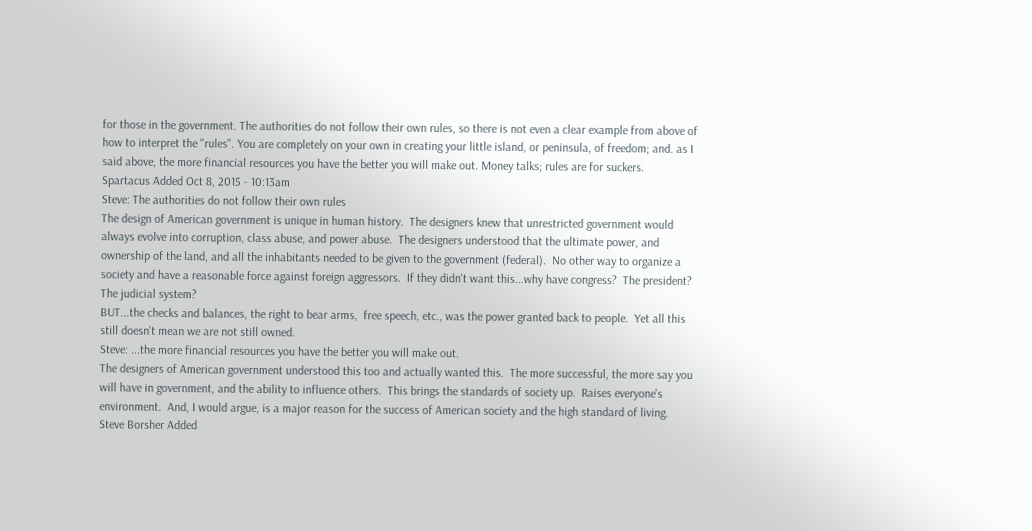for those in the government. The authorities do not follow their own rules, so there is not even a clear example from above of how to interpret the "rules". You are completely on your own in creating your little island, or peninsula, of freedom; and. as I said above, the more financial resources you have the better you will make out. Money talks; rules are for suckers.
Spartacus Added Oct 8, 2015 - 10:13am
Steve: The authorities do not follow their own rules
The design of American government is unique in human history.  The designers knew that unrestricted government would always evolve into corruption, class abuse, and power abuse.  The designers understood that the ultimate power, and ownership of the land, and all the inhabitants needed to be given to the government (federal).  No other way to organize a society and have a reasonable force against foreign aggressors.  If they didn't want this...why have congress?  The president?  The judicial system?
BUT...the checks and balances, the right to bear arms,  free speech, etc., was the power granted back to people.  Yet all this still doesn't mean we are not still owned.
Steve: ...the more financial resources you have the better you will make out.
The designers of American government understood this too and actually wanted this.  The more successful, the more say you will have in government, and the ability to influence others.  This brings the standards of society up.  Raises everyone's environment.  And, I would argue, is a major reason for the success of American society and the high standard of living.
Steve Borsher Added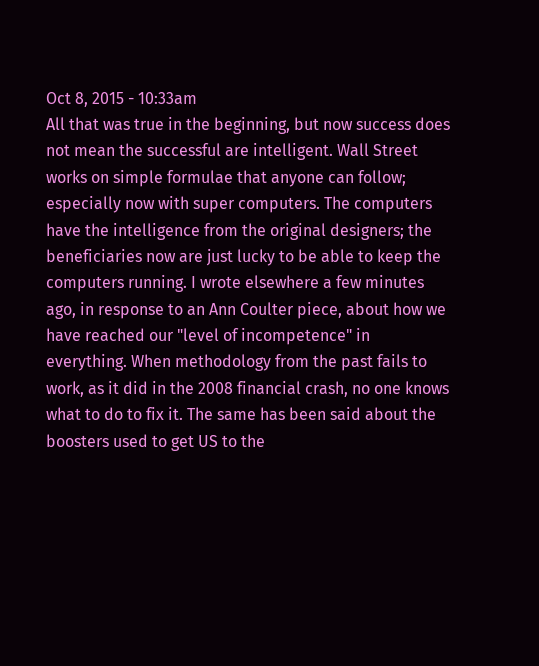Oct 8, 2015 - 10:33am
All that was true in the beginning, but now success does not mean the successful are intelligent. Wall Street works on simple formulae that anyone can follow; especially now with super computers. The computers have the intelligence from the original designers; the beneficiaries now are just lucky to be able to keep the computers running. I wrote elsewhere a few minutes ago, in response to an Ann Coulter piece, about how we have reached our "level of incompetence" in everything. When methodology from the past fails to work, as it did in the 2008 financial crash, no one knows what to do to fix it. The same has been said about the boosters used to get US to the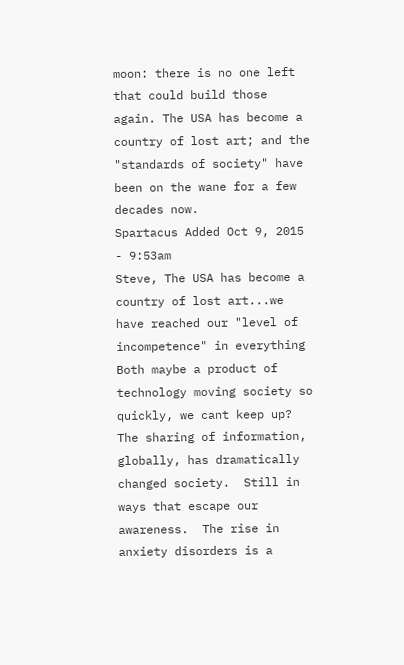moon: there is no one left that could build those again. The USA has become a country of lost art; and the "standards of society" have been on the wane for a few decades now.
Spartacus Added Oct 9, 2015 - 9:53am
Steve, The USA has become a country of lost art...we have reached our "level of incompetence" in everything
Both maybe a product of technology moving society so quickly, we cant keep up?  The sharing of information, globally, has dramatically changed society.  Still in ways that escape our awareness.  The rise in anxiety disorders is a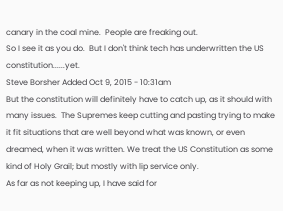canary in the coal mine.  People are freaking out.
So I see it as you do.  But I don't think tech has underwritten the US constitution......yet.
Steve Borsher Added Oct 9, 2015 - 10:31am
But the constitution will definitely have to catch up, as it should with many issues.  The Supremes keep cutting and pasting trying to make it fit situations that are well beyond what was known, or even dreamed, when it was written. We treat the US Constitution as some kind of Holy Grail; but mostly with lip service only.
As far as not keeping up, I have said for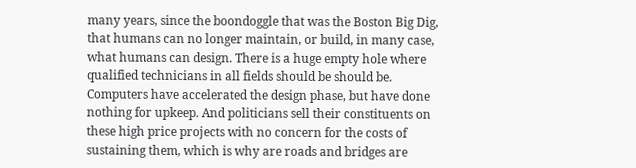many years, since the boondoggle that was the Boston Big Dig, that humans can no longer maintain, or build, in many case, what humans can design. There is a huge empty hole where qualified technicians in all fields should be should be. Computers have accelerated the design phase, but have done nothing for upkeep. And politicians sell their constituents on these high price projects with no concern for the costs of sustaining them, which is why are roads and bridges are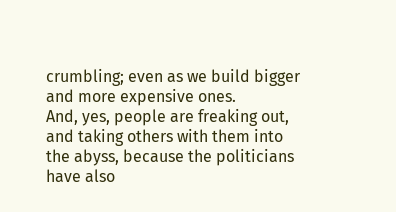crumbling; even as we build bigger and more expensive ones.
And, yes, people are freaking out, and taking others with them into the abyss, because the politicians have also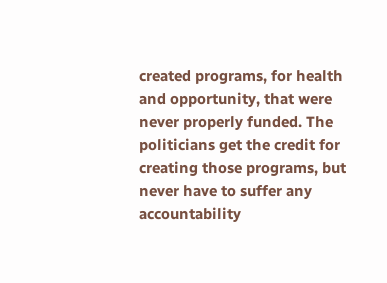created programs, for health and opportunity, that were never properly funded. The politicians get the credit for creating those programs, but never have to suffer any accountability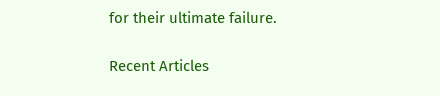for their ultimate failure.

Recent Articles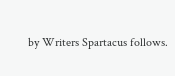by Writers Spartacus follows.